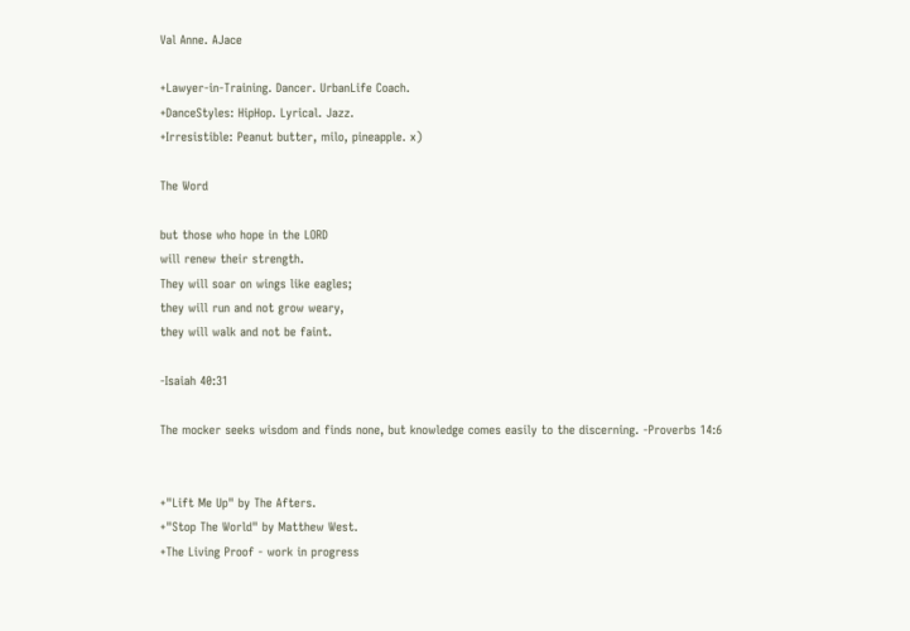Val Anne. AJace

+Lawyer-in-Training. Dancer. UrbanLife Coach.
+DanceStyles: HipHop. Lyrical. Jazz.
+Irresistible: Peanut butter, milo, pineapple. x)

The Word

but those who hope in the LORD
will renew their strength.
They will soar on wings like eagles;
they will run and not grow weary,
they will walk and not be faint.

-Isaiah 40:31

The mocker seeks wisdom and finds none, but knowledge comes easily to the discerning. -Proverbs 14:6


+"Lift Me Up" by The Afters.
+"Stop The World" by Matthew West.
+The Living Proof - work in progress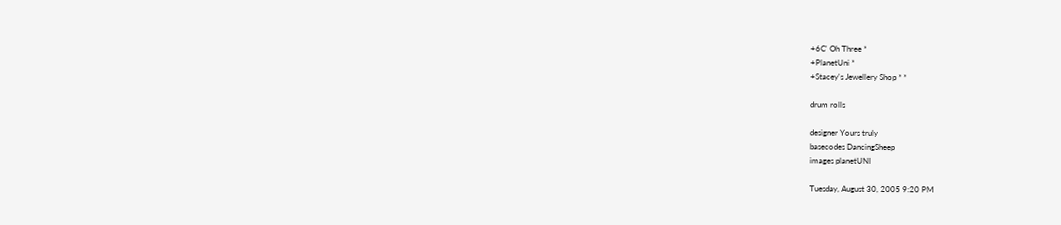+6C' Oh Three *
+PlanetUni *
+Stacey's Jewellery Shop * *

drum rolls

designer Yours truly
basecodes DancingSheep
images planetUNI

Tuesday, August 30, 2005 9:20 PM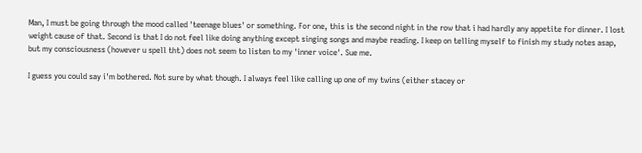Man, I must be going through the mood called 'teenage blues' or something. For one, this is the second night in the row that i had hardly any appetite for dinner. I lost weight cause of that. Second is that I do not feel like doing anything except singing songs and maybe reading. I keep on telling myself to finish my study notes asap, but my consciousness (however u spell tht) does not seem to listen to my 'inner voice'. Sue me.

I guess you could say i'm bothered. Not sure by what though. I always feel like calling up one of my twins (either stacey or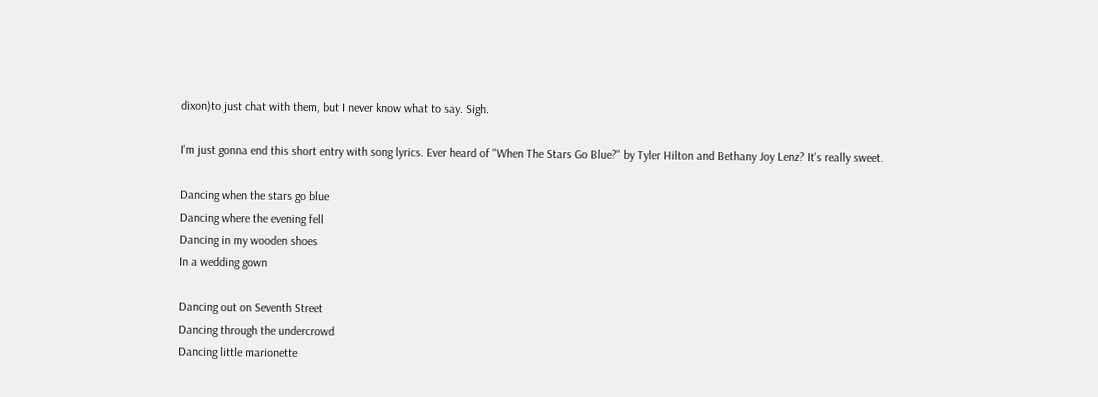dixon)to just chat with them, but I never know what to say. Sigh.

I'm just gonna end this short entry with song lyrics. Ever heard of "When The Stars Go Blue?" by Tyler Hilton and Bethany Joy Lenz? It's really sweet.

Dancing when the stars go blue
Dancing where the evening fell
Dancing in my wooden shoes
In a wedding gown

Dancing out on Seventh Street
Dancing through the undercrowd
Dancing little marionette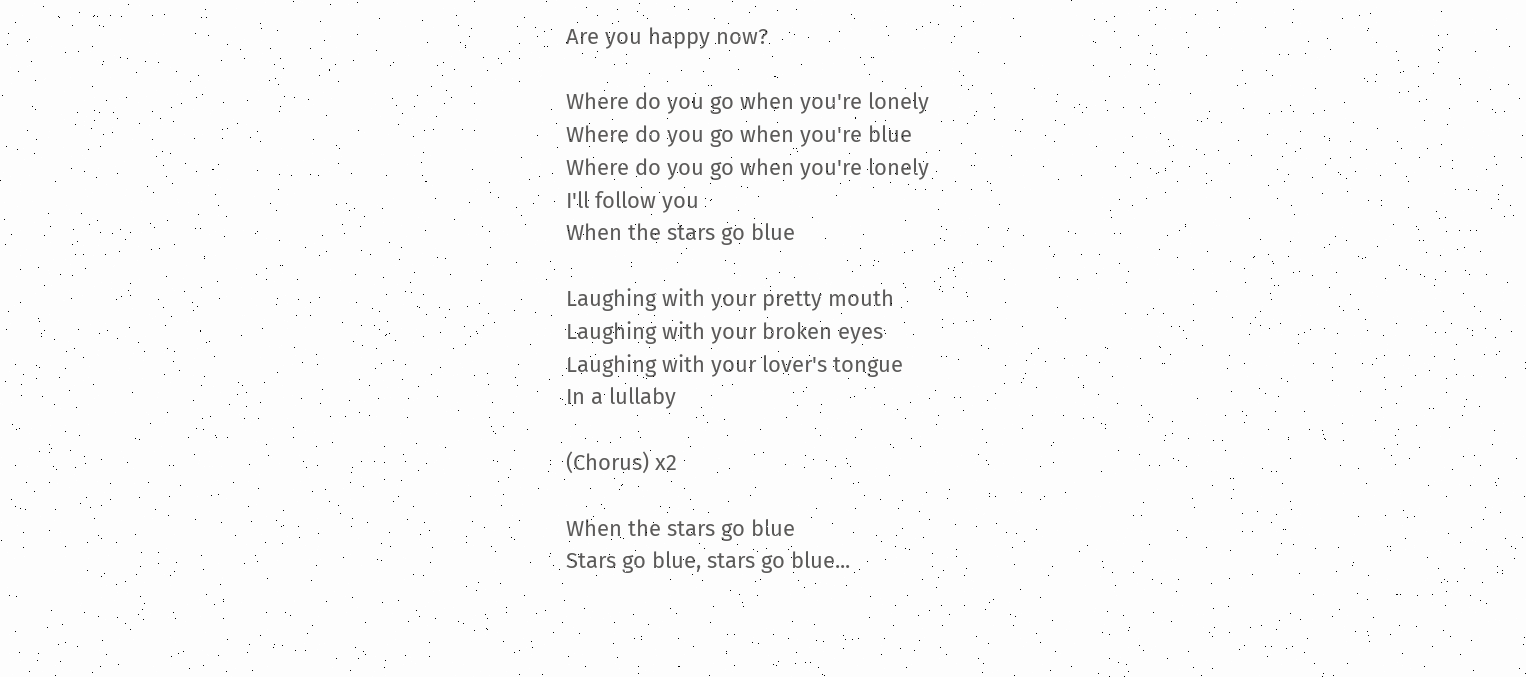Are you happy now?

Where do you go when you're lonely
Where do you go when you're blue
Where do you go when you're lonely
I'll follow you
When the stars go blue

Laughing with your pretty mouth
Laughing with your broken eyes
Laughing with your lover's tongue
In a lullaby

(Chorus) x2

When the stars go blue
Stars go blue, stars go blue...